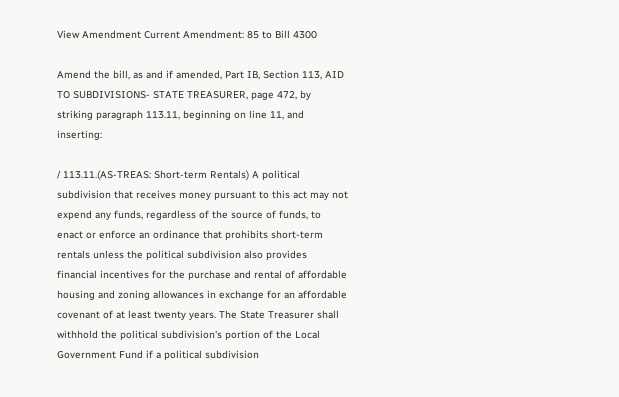View Amendment Current Amendment: 85 to Bill 4300

Amend the bill, as and if amended, Part IB, Section 113, AID TO SUBDIVISIONS- STATE TREASURER, page 472, by striking paragraph 113.11, beginning on line 11, and inserting:

/ 113.11.(AS-TREAS: Short-term Rentals) A political subdivision that receives money pursuant to this act may not expend any funds, regardless of the source of funds, to enact or enforce an ordinance that prohibits short-term rentals unless the political subdivision also provides financial incentives for the purchase and rental of affordable housing and zoning allowances in exchange for an affordable covenant of at least twenty years. The State Treasurer shall withhold the political subdivision's portion of the Local Government Fund if a political subdivision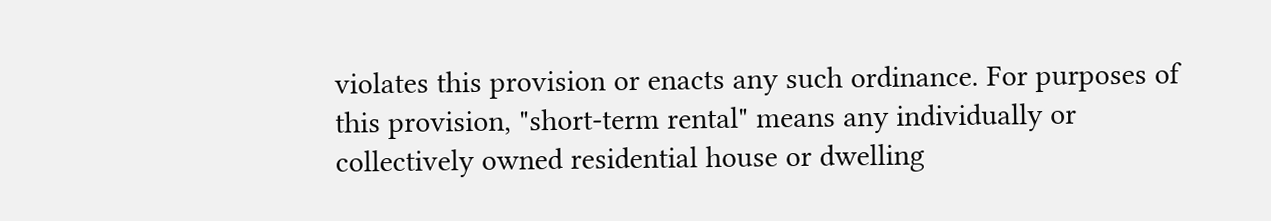violates this provision or enacts any such ordinance. For purposes of this provision, "short-term rental" means any individually or collectively owned residential house or dwelling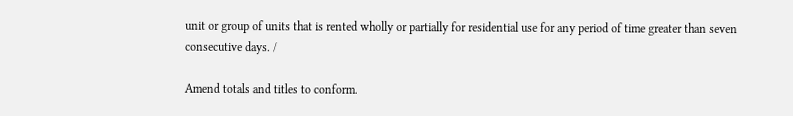unit or group of units that is rented wholly or partially for residential use for any period of time greater than seven consecutive days. /

Amend totals and titles to conform.